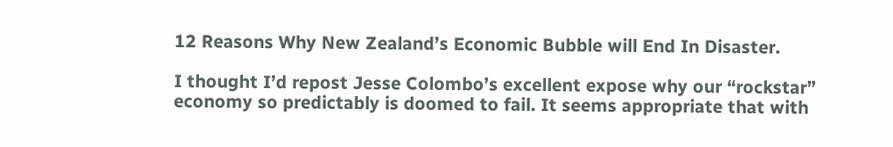12 Reasons Why New Zealand’s Economic Bubble will End In Disaster.

I thought I’d repost Jesse Colombo’s excellent expose why our “rockstar” economy so predictably is doomed to fail. It seems appropriate that with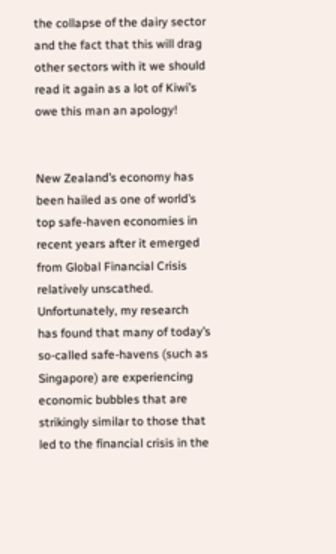the collapse of the dairy sector and the fact that this will drag other sectors with it we should read it again as a lot of Kiwi’s owe this man an apology!


New Zealand’s economy has been hailed as one of world’s top safe-haven economies in recent years after it emerged from Global Financial Crisis relatively unscathed. Unfortunately, my research has found that many of today’s so-called safe-havens (such as Singapore) are experiencing economic bubbles that are strikingly similar to those that led to the financial crisis in the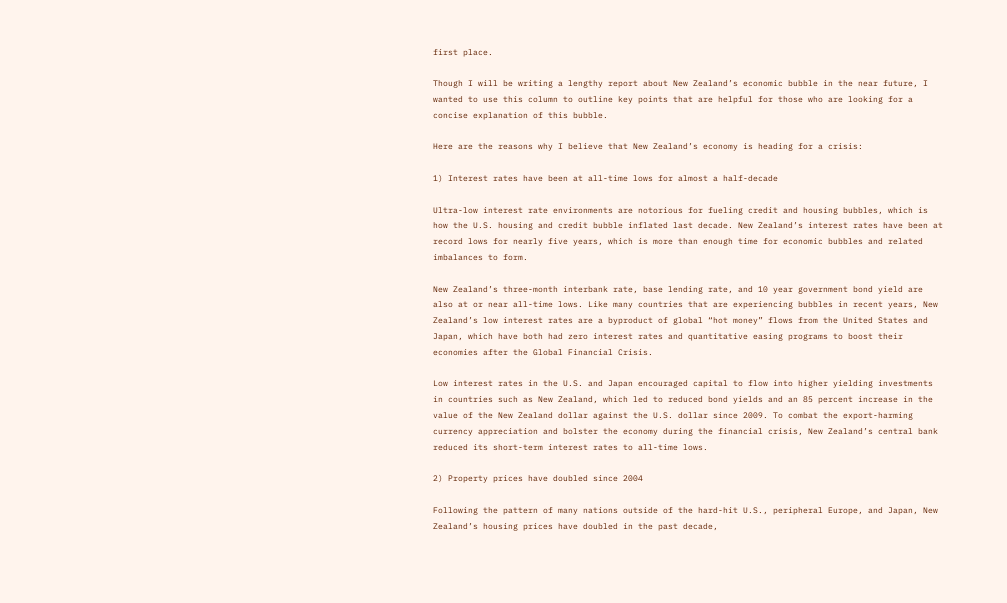first place.

Though I will be writing a lengthy report about New Zealand’s economic bubble in the near future, I wanted to use this column to outline key points that are helpful for those who are looking for a concise explanation of this bubble.

Here are the reasons why I believe that New Zealand’s economy is heading for a crisis:

1) Interest rates have been at all-time lows for almost a half-decade

Ultra-low interest rate environments are notorious for fueling credit and housing bubbles, which is how the U.S. housing and credit bubble inflated last decade. New Zealand’s interest rates have been at record lows for nearly five years, which is more than enough time for economic bubbles and related imbalances to form.

New Zealand’s three-month interbank rate, base lending rate, and 10 year government bond yield are also at or near all-time lows. Like many countries that are experiencing bubbles in recent years, New Zealand’s low interest rates are a byproduct of global “hot money” flows from the United States and Japan, which have both had zero interest rates and quantitative easing programs to boost their economies after the Global Financial Crisis.

Low interest rates in the U.S. and Japan encouraged capital to flow into higher yielding investments in countries such as New Zealand, which led to reduced bond yields and an 85 percent increase in the value of the New Zealand dollar against the U.S. dollar since 2009. To combat the export-harming currency appreciation and bolster the economy during the financial crisis, New Zealand’s central bank reduced its short-term interest rates to all-time lows.

2) Property prices have doubled since 2004

Following the pattern of many nations outside of the hard-hit U.S., peripheral Europe, and Japan, New Zealand’s housing prices have doubled in the past decade,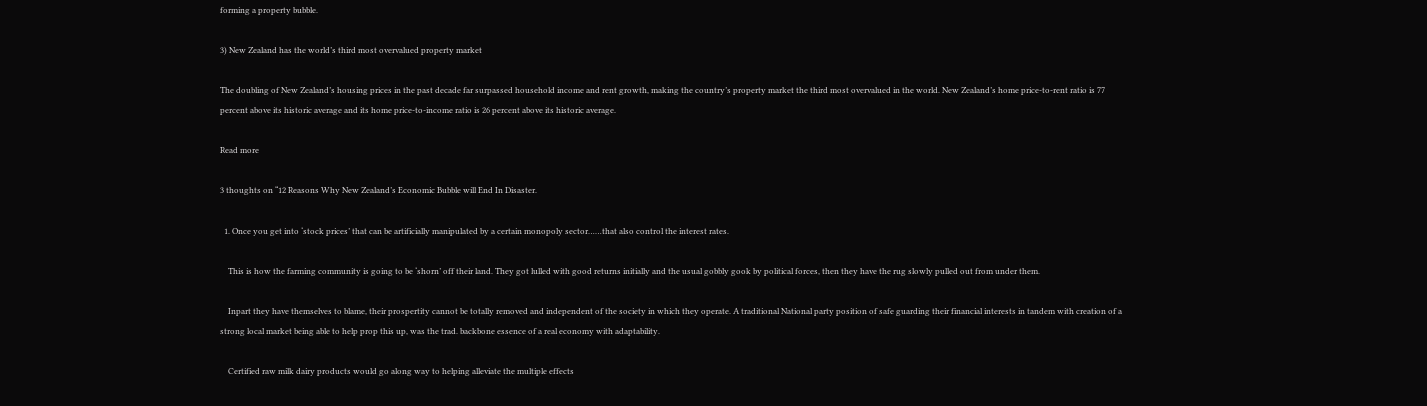forming a property bubble.

3) New Zealand has the world’s third most overvalued property market

The doubling of New Zealand’s housing prices in the past decade far surpassed household income and rent growth, making the country’s property market the third most overvalued in the world. New Zealand’s home price-to-rent ratio is 77 percent above its historic average and its home price-to-income ratio is 26 percent above its historic average.

Read more

3 thoughts on “12 Reasons Why New Zealand’s Economic Bubble will End In Disaster.

  1. Once you get into ‘stock prices’ that can be artificially manipulated by a certain monopoly sector……that also control the interest rates.

    This is how the farming community is going to be ‘shorn’ off their land. They got lulled with good returns initially and the usual gobbly gook by political forces, then they have the rug slowly pulled out from under them.

    Inpart they have themselves to blame, their prospertity cannot be totally removed and independent of the society in which they operate. A traditional National party position of safe guarding their financial interests in tandem with creation of a strong local market being able to help prop this up, was the trad. backbone essence of a real economy with adaptability.

    Certified raw milk dairy products would go along way to helping alleviate the multiple effects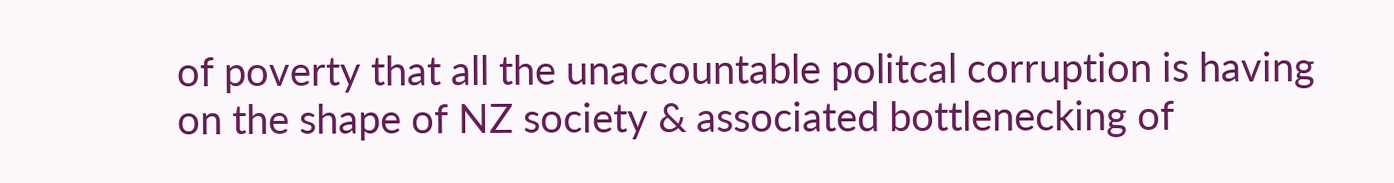of poverty that all the unaccountable politcal corruption is having on the shape of NZ society & associated bottlenecking of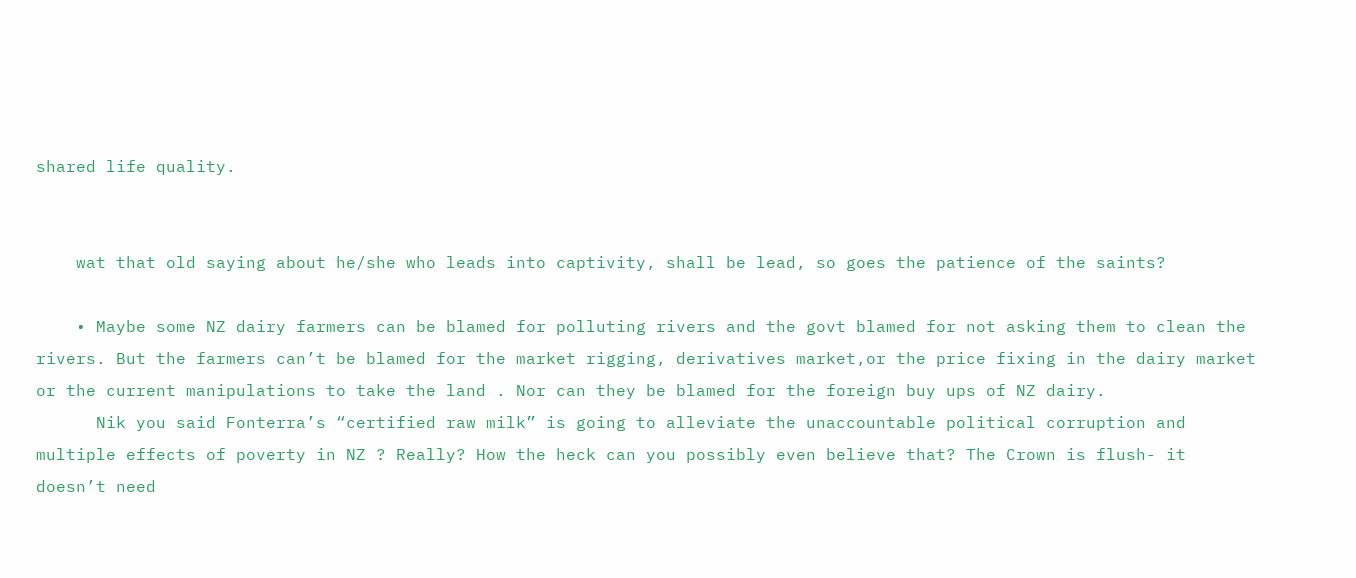shared life quality.


    wat that old saying about he/she who leads into captivity, shall be lead, so goes the patience of the saints?

    • Maybe some NZ dairy farmers can be blamed for polluting rivers and the govt blamed for not asking them to clean the rivers. But the farmers can’t be blamed for the market rigging, derivatives market,or the price fixing in the dairy market or the current manipulations to take the land . Nor can they be blamed for the foreign buy ups of NZ dairy.
      Nik you said Fonterra’s “certified raw milk” is going to alleviate the unaccountable political corruption and multiple effects of poverty in NZ ? Really? How the heck can you possibly even believe that? The Crown is flush- it doesn’t need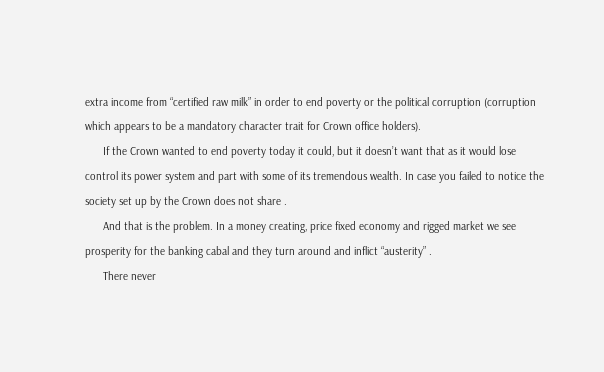extra income from “certified raw milk” in order to end poverty or the political corruption (corruption which appears to be a mandatory character trait for Crown office holders).
      If the Crown wanted to end poverty today it could, but it doesn’t want that as it would lose control its power system and part with some of its tremendous wealth. In case you failed to notice the society set up by the Crown does not share .
      And that is the problem. In a money creating, price fixed economy and rigged market we see prosperity for the banking cabal and they turn around and inflict “austerity” .
      There never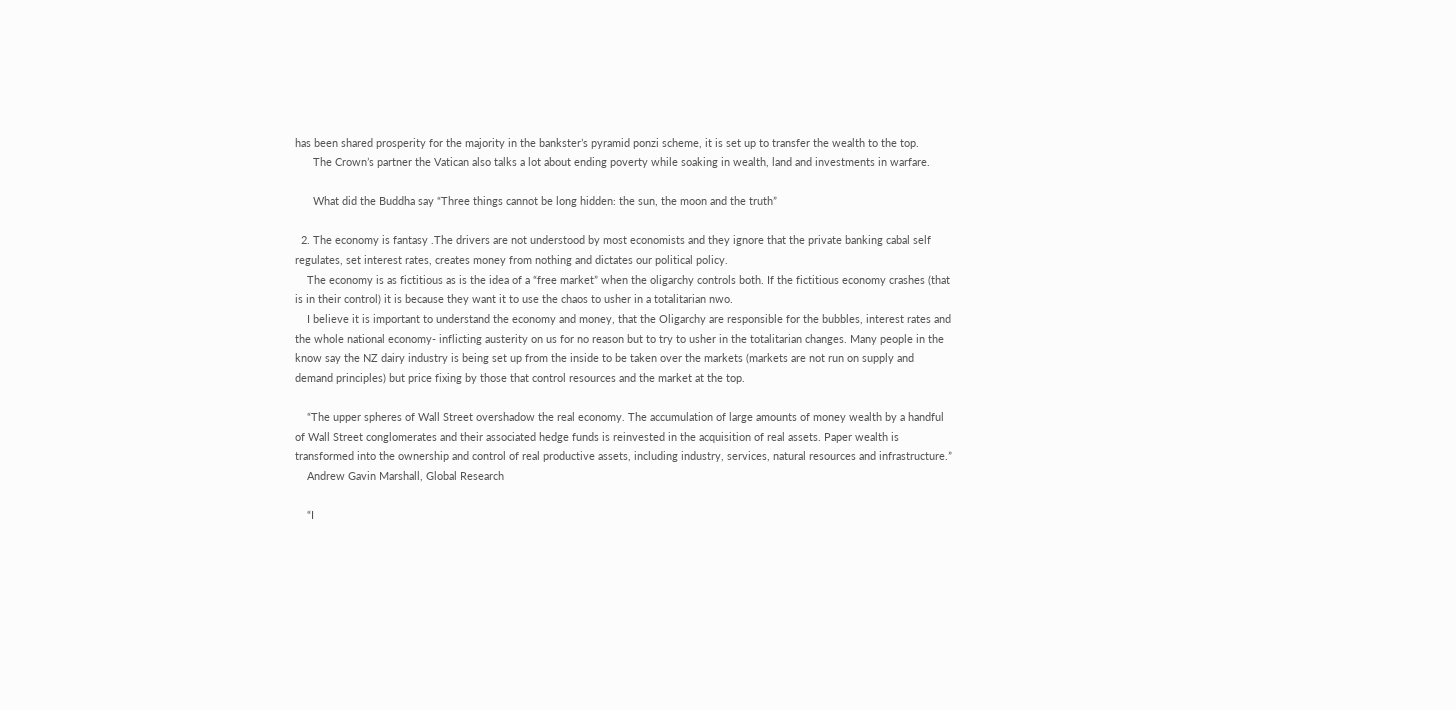has been shared prosperity for the majority in the bankster’s pyramid ponzi scheme, it is set up to transfer the wealth to the top.
      The Crown’s partner the Vatican also talks a lot about ending poverty while soaking in wealth, land and investments in warfare.

      What did the Buddha say “Three things cannot be long hidden: the sun, the moon and the truth”

  2. The economy is fantasy .The drivers are not understood by most economists and they ignore that the private banking cabal self regulates, set interest rates, creates money from nothing and dictates our political policy.
    The economy is as fictitious as is the idea of a “free market” when the oligarchy controls both. If the fictitious economy crashes (that is in their control) it is because they want it to use the chaos to usher in a totalitarian nwo.
    I believe it is important to understand the economy and money, that the Oligarchy are responsible for the bubbles, interest rates and the whole national economy- inflicting austerity on us for no reason but to try to usher in the totalitarian changes. Many people in the know say the NZ dairy industry is being set up from the inside to be taken over the markets (markets are not run on supply and demand principles) but price fixing by those that control resources and the market at the top.

    “The upper spheres of Wall Street overshadow the real economy. The accumulation of large amounts of money wealth by a handful of Wall Street conglomerates and their associated hedge funds is reinvested in the acquisition of real assets. Paper wealth is transformed into the ownership and control of real productive assets, including industry, services, natural resources and infrastructure.”
    Andrew Gavin Marshall, Global Research

    “I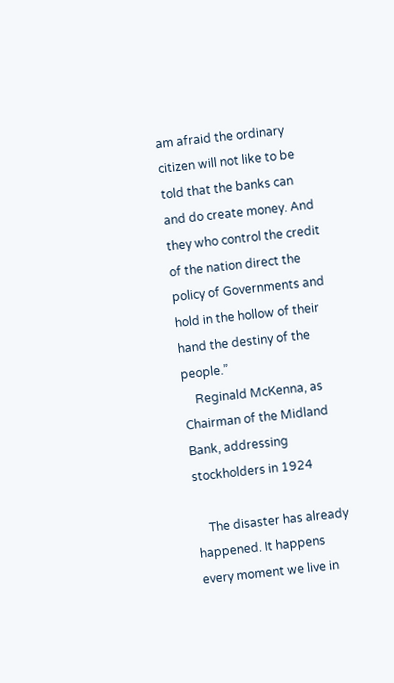am afraid the ordinary citizen will not like to be told that the banks can and do create money. And they who control the credit of the nation direct the policy of Governments and hold in the hollow of their hand the destiny of the people.”
    Reginald McKenna, as Chairman of the Midland Bank, addressing stockholders in 1924

    The disaster has already happened. It happens every moment we live in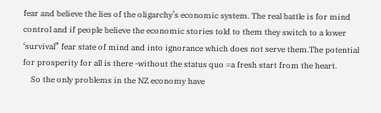fear and believe the lies of the oligarchy’s economic system. The real battle is for mind control and if people believe the economic stories told to them they switch to a lower ‘survival” fear state of mind and into ignorance which does not serve them.The potential for prosperity for all is there -without the status quo =a fresh start from the heart.
    So the only problems in the NZ economy have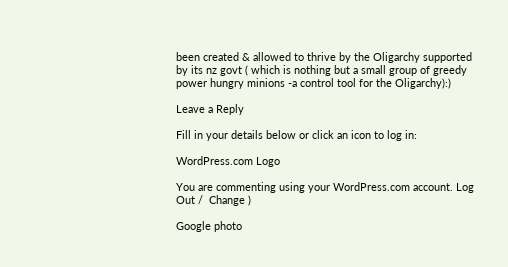been created & allowed to thrive by the Oligarchy supported by its nz govt ( which is nothing but a small group of greedy power hungry minions -a control tool for the Oligarchy):)

Leave a Reply

Fill in your details below or click an icon to log in:

WordPress.com Logo

You are commenting using your WordPress.com account. Log Out /  Change )

Google photo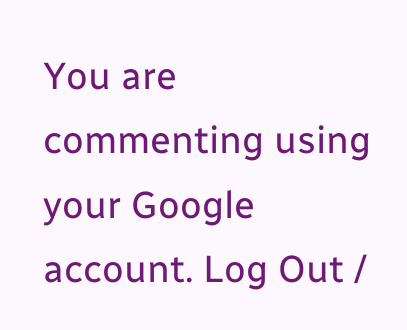You are commenting using your Google account. Log Out /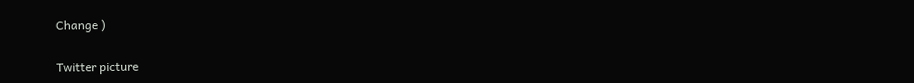Change )

Twitter picture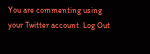You are commenting using your Twitter account. Log Out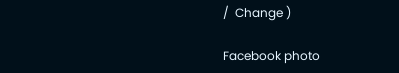/  Change )

Facebook photo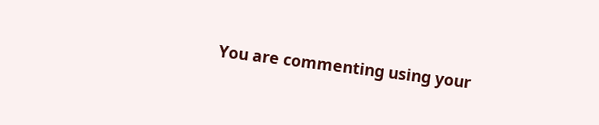You are commenting using your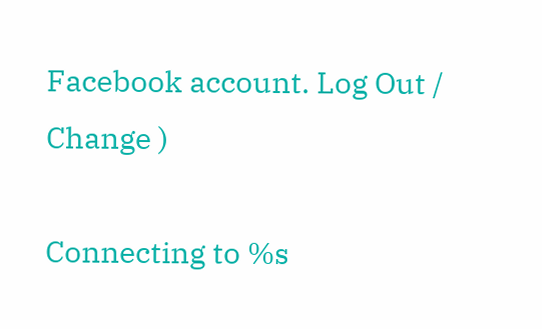Facebook account. Log Out /  Change )

Connecting to %s